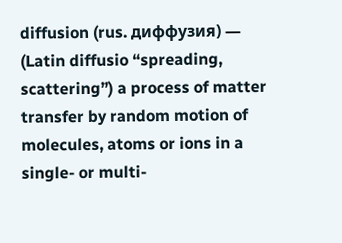diffusion (rus. диффузия) — (Latin diffusio “spreading, scattering”) a process of matter transfer by random motion of molecules, atoms or ions in a single- or multi-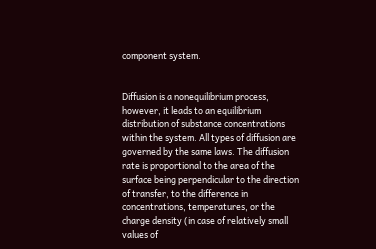component system.


Diffusion is a nonequilibrium process, however, it leads to an equilibrium distribution of substance concentrations within the system. All types of diffusion are governed by the same laws. The diffusion rate is proportional to the area of the surface being perpendicular to the direction of transfer, to the difference in concentrations, temperatures, or the charge density (in case of relatively small values of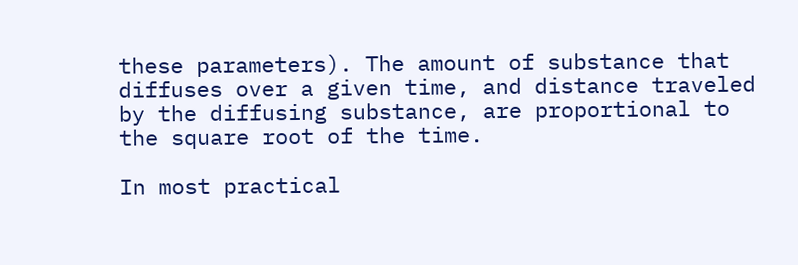these parameters). The amount of substance that diffuses over a given time, and distance traveled by the diffusing substance, are proportional to the square root of the time.

In most practical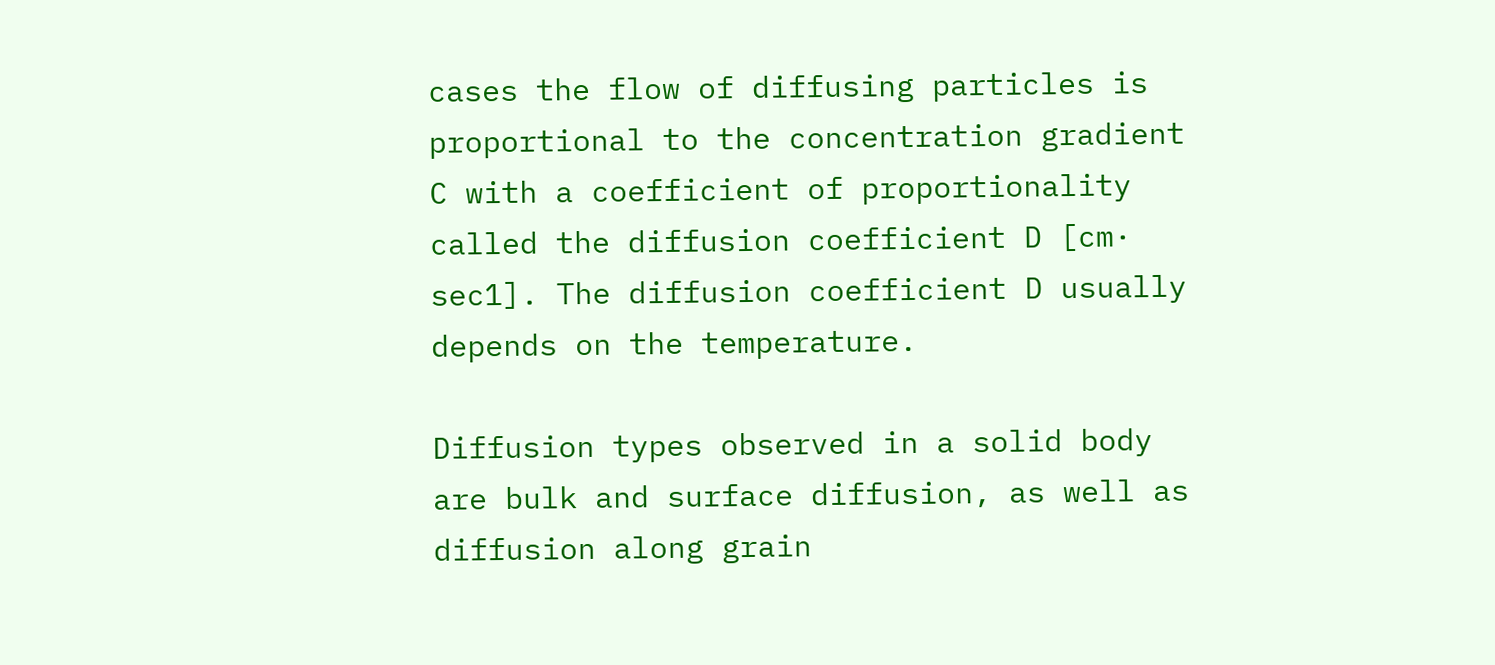cases the flow of diffusing particles is proportional to the concentration gradient C with a coefficient of proportionality called the diffusion coefficient D [cm· sec1]. The diffusion coefficient D usually depends on the temperature.

Diffusion types observed in a solid body are bulk and surface diffusion, as well as diffusion along grain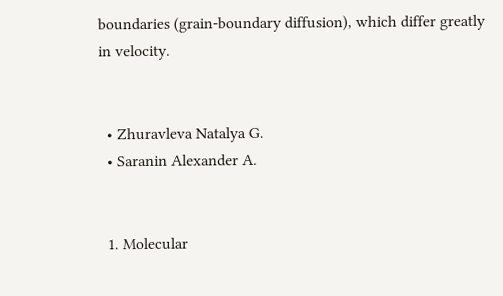boundaries (grain-boundary diffusion), which differ greatly in velocity.


  • Zhuravleva Natalya G.
  • Saranin Alexander A.


  1. Molecular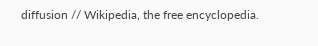diffusion // Wikipedia, the free encyclopedia.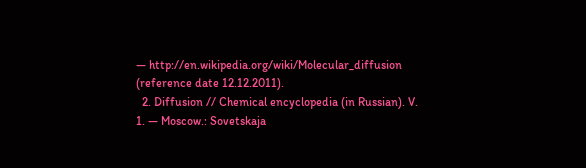— http://en.wikipedia.org/wiki/Molecular_diffusion (reference date 12.12.2011).
  2. Diffusion // Chemical encyclopedia (in Russian). V. 1. — Moscow.: Sovetskaja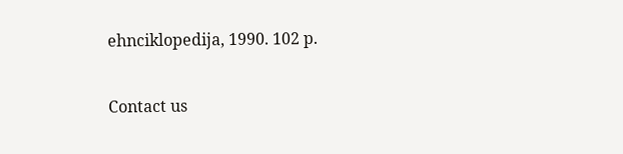ehnciklopedija, 1990. 102 p.

Contact us